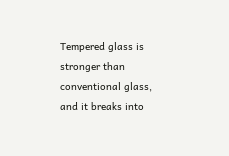Tempered glass is stronger than conventional glass, and it breaks into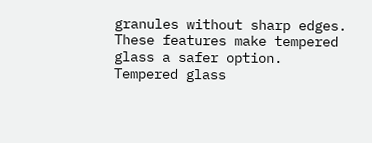granules without sharp edges. These features make tempered glass a safer option. Tempered glass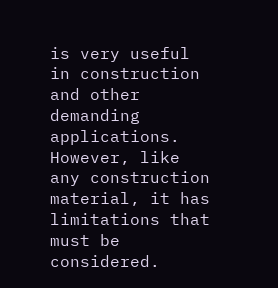is very useful in construction and other demanding applications. However, like any construction material, it has limitations that must be considered.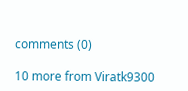comments (0)

10 more from Viratk9300